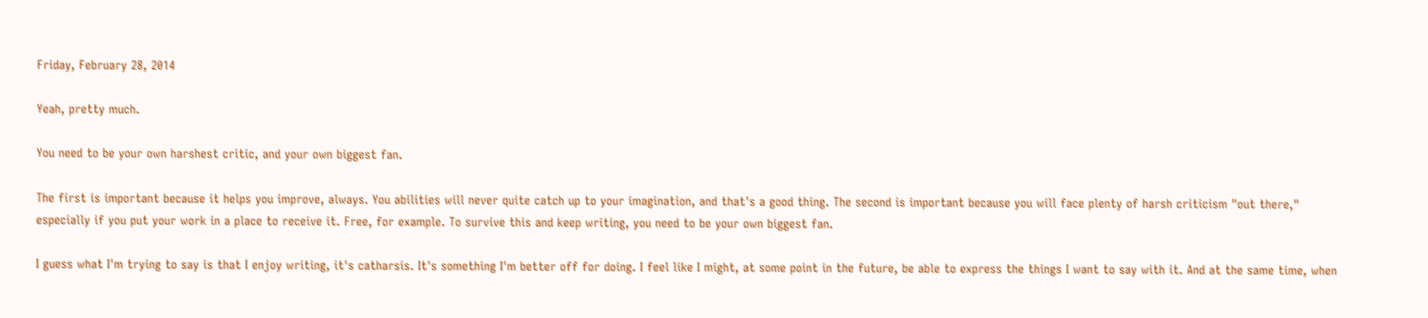Friday, February 28, 2014

Yeah, pretty much.

You need to be your own harshest critic, and your own biggest fan.

The first is important because it helps you improve, always. You abilities will never quite catch up to your imagination, and that's a good thing. The second is important because you will face plenty of harsh criticism "out there," especially if you put your work in a place to receive it. Free, for example. To survive this and keep writing, you need to be your own biggest fan.

I guess what I'm trying to say is that I enjoy writing, it's catharsis. It's something I'm better off for doing. I feel like I might, at some point in the future, be able to express the things I want to say with it. And at the same time, when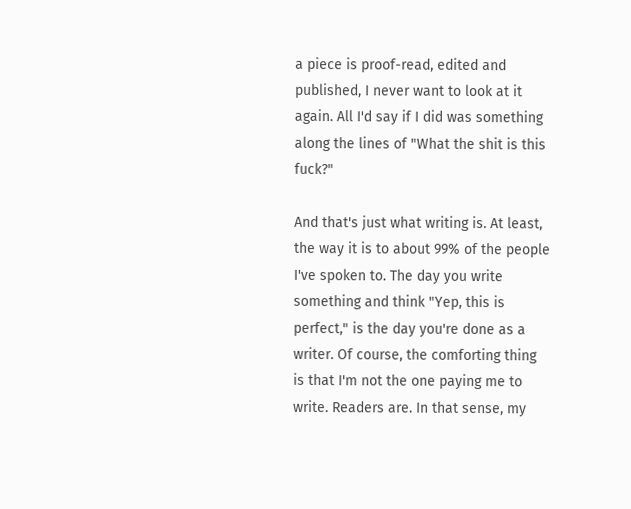a piece is proof-read, edited and published, I never want to look at it again. All I'd say if I did was something along the lines of "What the shit is this fuck?"

And that's just what writing is. At least, the way it is to about 99% of the people I've spoken to. The day you write something and think "Yep, this is perfect," is the day you're done as a writer. Of course, the comforting thing is that I'm not the one paying me to write. Readers are. In that sense, my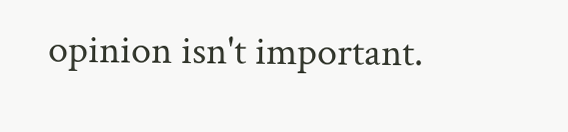opinion isn't important.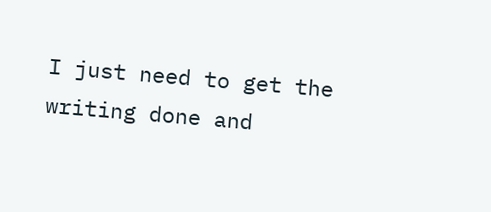I just need to get the writing done and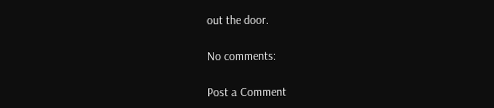out the door.

No comments:

Post a Comment